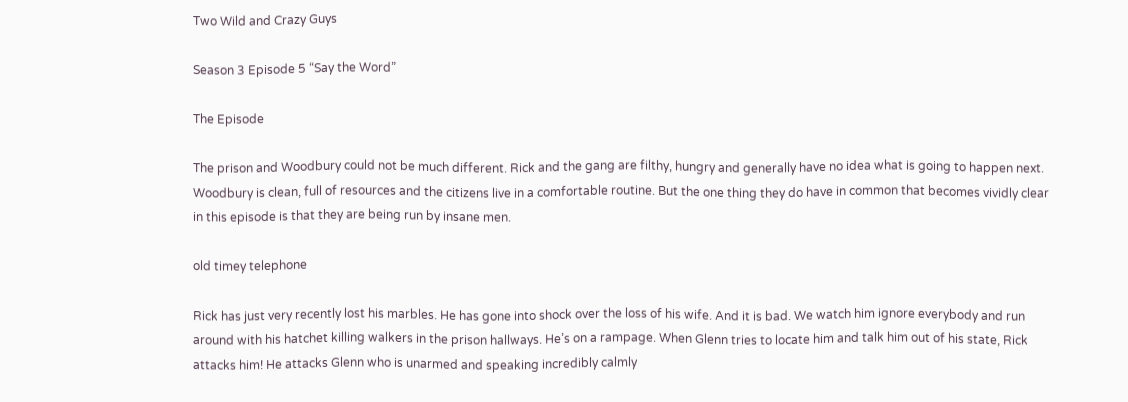Two Wild and Crazy Guys

Season 3 Episode 5 “Say the Word”

The Episode

The prison and Woodbury could not be much different. Rick and the gang are filthy, hungry and generally have no idea what is going to happen next. Woodbury is clean, full of resources and the citizens live in a comfortable routine. But the one thing they do have in common that becomes vividly clear in this episode is that they are being run by insane men.

old timey telephone

Rick has just very recently lost his marbles. He has gone into shock over the loss of his wife. And it is bad. We watch him ignore everybody and run around with his hatchet killing walkers in the prison hallways. He’s on a rampage. When Glenn tries to locate him and talk him out of his state, Rick attacks him! He attacks Glenn who is unarmed and speaking incredibly calmly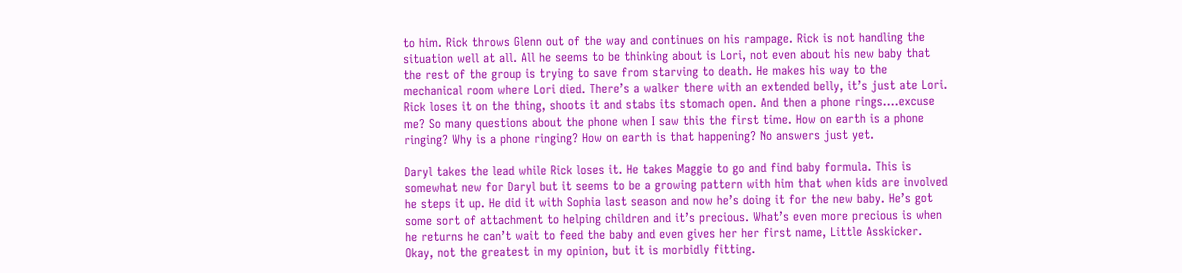to him. Rick throws Glenn out of the way and continues on his rampage. Rick is not handling the situation well at all. All he seems to be thinking about is Lori, not even about his new baby that the rest of the group is trying to save from starving to death. He makes his way to the mechanical room where Lori died. There’s a walker there with an extended belly, it’s just ate Lori. Rick loses it on the thing, shoots it and stabs its stomach open. And then a phone rings….excuse me? So many questions about the phone when I saw this the first time. How on earth is a phone ringing? Why is a phone ringing? How on earth is that happening? No answers just yet.

Daryl takes the lead while Rick loses it. He takes Maggie to go and find baby formula. This is somewhat new for Daryl but it seems to be a growing pattern with him that when kids are involved he steps it up. He did it with Sophia last season and now he’s doing it for the new baby. He’s got some sort of attachment to helping children and it’s precious. What’s even more precious is when he returns he can’t wait to feed the baby and even gives her her first name, Little Asskicker. Okay, not the greatest in my opinion, but it is morbidly fitting.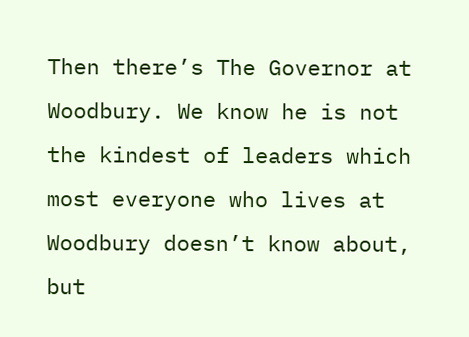Then there’s The Governor at Woodbury. We know he is not the kindest of leaders which most everyone who lives at Woodbury doesn’t know about, but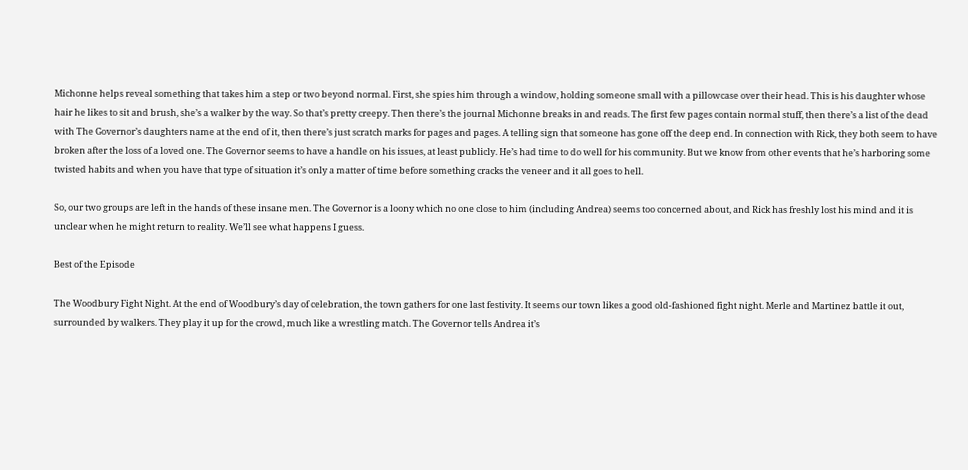Michonne helps reveal something that takes him a step or two beyond normal. First, she spies him through a window, holding someone small with a pillowcase over their head. This is his daughter whose hair he likes to sit and brush, she’s a walker by the way. So that’s pretty creepy. Then there’s the journal Michonne breaks in and reads. The first few pages contain normal stuff, then there’s a list of the dead with The Governor’s daughters name at the end of it, then there’s just scratch marks for pages and pages. A telling sign that someone has gone off the deep end. In connection with Rick, they both seem to have broken after the loss of a loved one. The Governor seems to have a handle on his issues, at least publicly. He’s had time to do well for his community. But we know from other events that he’s harboring some twisted habits and when you have that type of situation it’s only a matter of time before something cracks the veneer and it all goes to hell.

So, our two groups are left in the hands of these insane men. The Governor is a loony which no one close to him (including Andrea) seems too concerned about, and Rick has freshly lost his mind and it is unclear when he might return to reality. We’ll see what happens I guess.

Best of the Episode

The Woodbury Fight Night. At the end of Woodbury’s day of celebration, the town gathers for one last festivity. It seems our town likes a good old-fashioned fight night. Merle and Martinez battle it out, surrounded by walkers. They play it up for the crowd, much like a wrestling match. The Governor tells Andrea it’s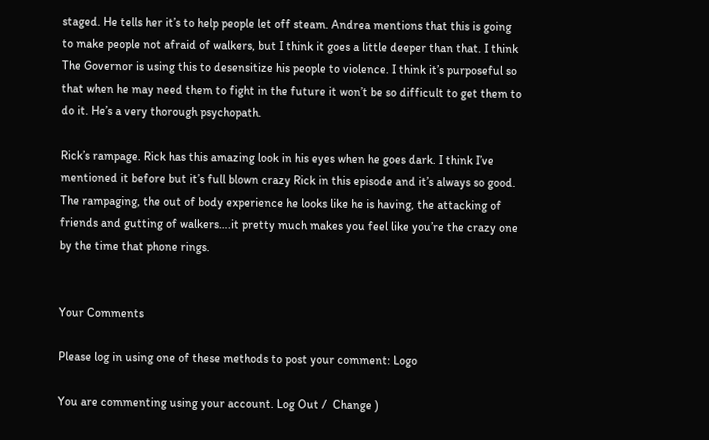staged. He tells her it’s to help people let off steam. Andrea mentions that this is going to make people not afraid of walkers, but I think it goes a little deeper than that. I think The Governor is using this to desensitize his people to violence. I think it’s purposeful so that when he may need them to fight in the future it won’t be so difficult to get them to do it. He’s a very thorough psychopath.

Rick’s rampage. Rick has this amazing look in his eyes when he goes dark. I think I’ve mentioned it before but it’s full blown crazy Rick in this episode and it’s always so good. The rampaging, the out of body experience he looks like he is having, the attacking of friends and gutting of walkers….it pretty much makes you feel like you’re the crazy one by the time that phone rings.


Your Comments

Please log in using one of these methods to post your comment: Logo

You are commenting using your account. Log Out /  Change )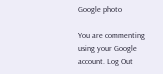Google photo

You are commenting using your Google account. Log Out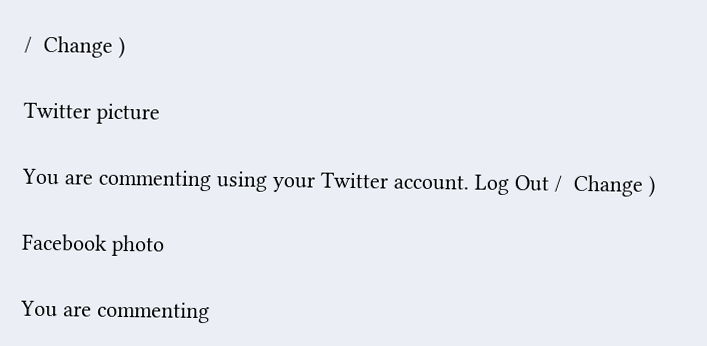/  Change )

Twitter picture

You are commenting using your Twitter account. Log Out /  Change )

Facebook photo

You are commenting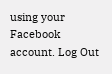using your Facebook account. Log Out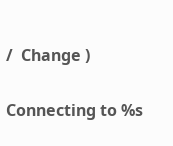/  Change )

Connecting to %s